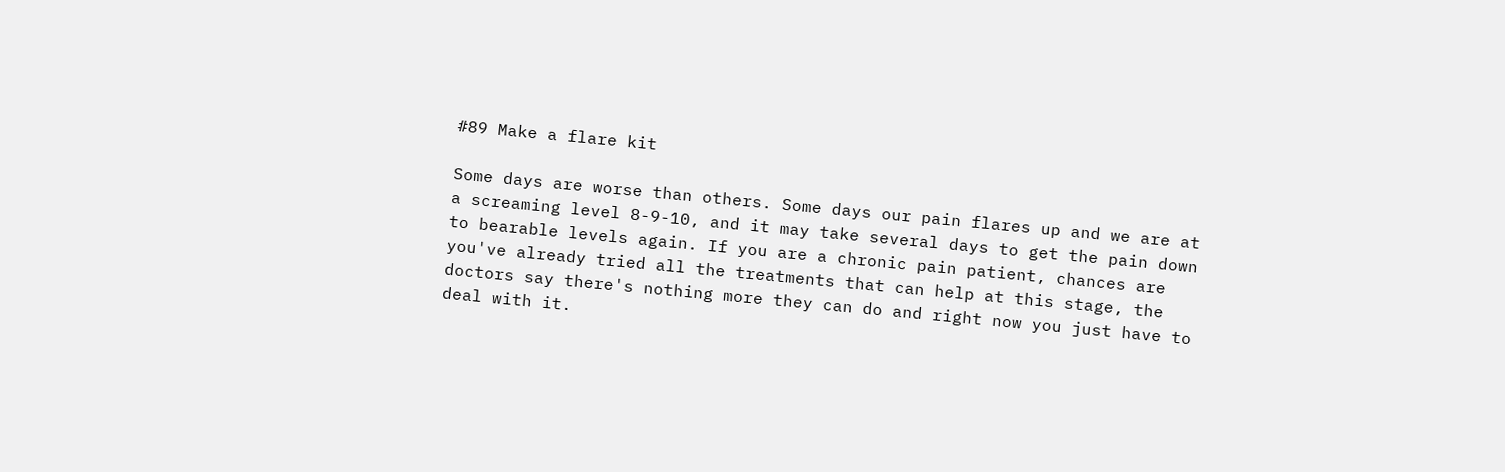#89 Make a flare kit

Some days are worse than others. Some days our pain flares up and we are at a screaming level 8-9-10, and it may take several days to get the pain down to bearable levels again. If you are a chronic pain patient, chances are you've already tried all the treatments that can help at this stage, the doctors say there's nothing more they can do and right now you just have to deal with it.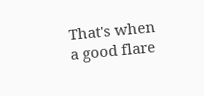That's when a good flare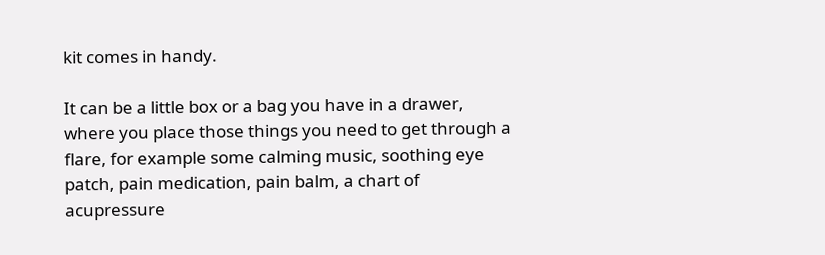kit comes in handy.

It can be a little box or a bag you have in a drawer, where you place those things you need to get through a flare, for example some calming music, soothing eye patch, pain medication, pain balm, a chart of acupressure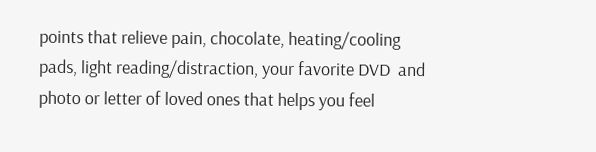points that relieve pain, chocolate, heating/cooling pads, light reading/distraction, your favorite DVD  and photo or letter of loved ones that helps you feel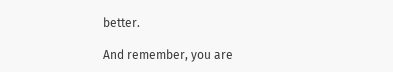better.

And remember, you are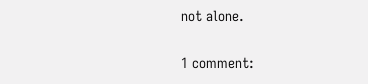not alone.

1 comment: